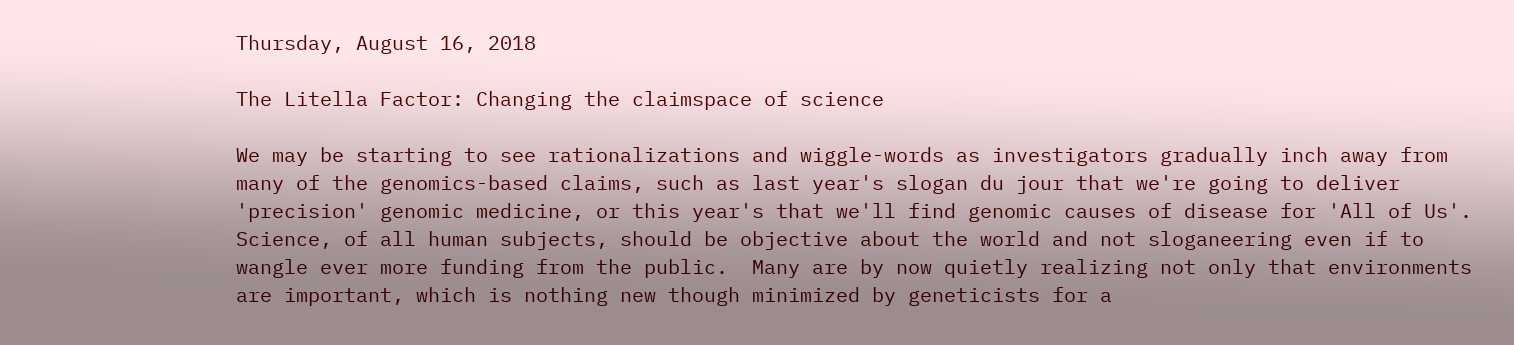Thursday, August 16, 2018

The Litella Factor: Changing the claimspace of science

We may be starting to see rationalizations and wiggle-words as investigators gradually inch away from many of the genomics-based claims, such as last year's slogan du jour that we're going to deliver 'precision' genomic medicine, or this year's that we'll find genomic causes of disease for 'All of Us'.  Science, of all human subjects, should be objective about the world and not sloganeering even if to wangle ever more funding from the public.  Many are by now quietly realizing not only that environments are important, which is nothing new though minimized by geneticists for a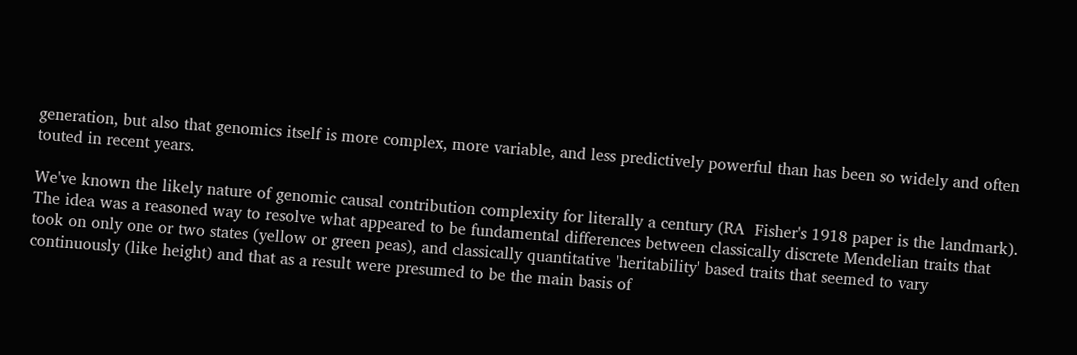generation, but also that genomics itself is more complex, more variable, and less predictively powerful than has been so widely and often touted in recent years.

We've known the likely nature of genomic causal contribution complexity for literally a century (RA  Fisher's 1918 paper is the landmark).  The idea was a reasoned way to resolve what appeared to be fundamental differences between classically discrete Mendelian traits that took on only one or two states (yellow or green peas), and classically quantitative 'heritability' based traits that seemed to vary continuously (like height) and that as a result were presumed to be the main basis of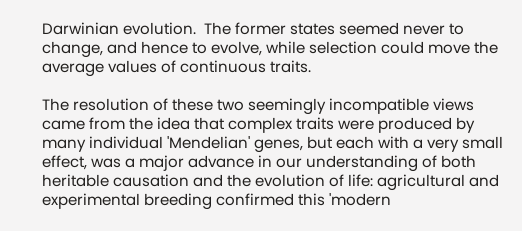Darwinian evolution.  The former states seemed never to change, and hence to evolve, while selection could move the average values of continuous traits.

The resolution of these two seemingly incompatible views came from the idea that complex traits were produced by many individual 'Mendelian' genes, but each with a very small effect, was a major advance in our understanding of both heritable causation and the evolution of life: agricultural and experimental breeding confirmed this 'modern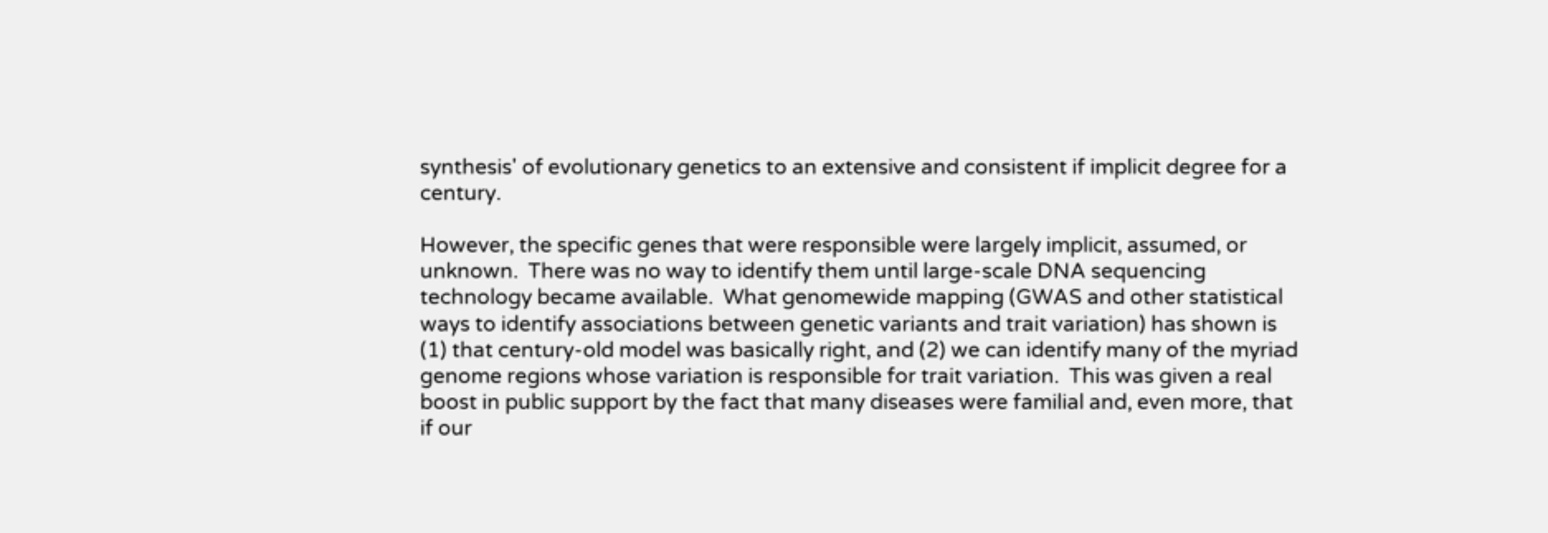synthesis' of evolutionary genetics to an extensive and consistent if implicit degree for a century.

However, the specific genes that were responsible were largely implicit, assumed, or unknown.  There was no way to identify them until large-scale DNA sequencing technology became available.  What genomewide mapping (GWAS and other statistical ways to identify associations between genetic variants and trait variation) has shown is (1) that century-old model was basically right, and (2) we can identify many of the myriad genome regions whose variation is responsible for trait variation.  This was given a real boost in public support by the fact that many diseases were familial and, even more, that if our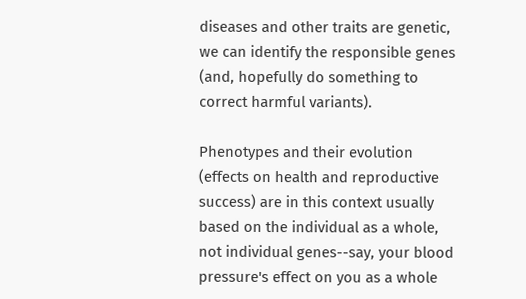diseases and other traits are genetic, we can identify the responsible genes (and, hopefully do something to correct harmful variants).

Phenotypes and their evolution (effects on health and reproductive success) are in this context usually based on the individual as a whole, not individual genes--say, your blood pressure's effect on you as a whole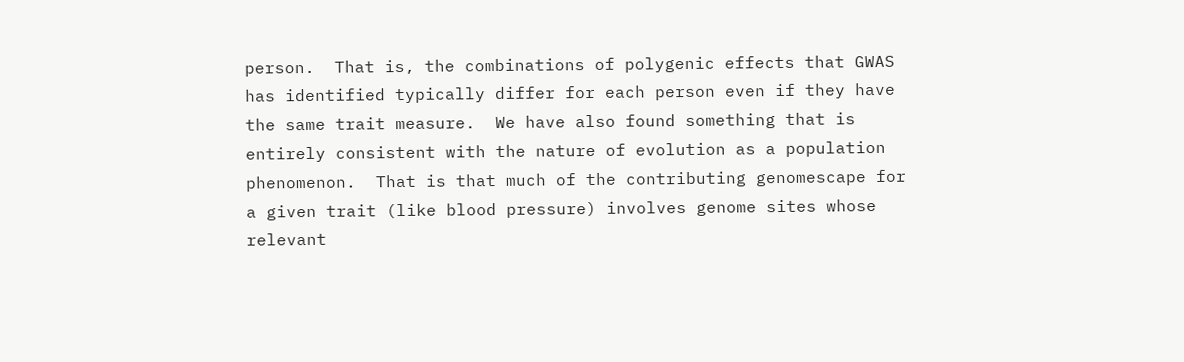person.  That is, the combinations of polygenic effects that GWAS has identified typically differ for each person even if they have the same trait measure.  We have also found something that is entirely consistent with the nature of evolution as a population phenomenon.  That is that much of the contributing genomescape for a given trait (like blood pressure) involves genome sites whose relevant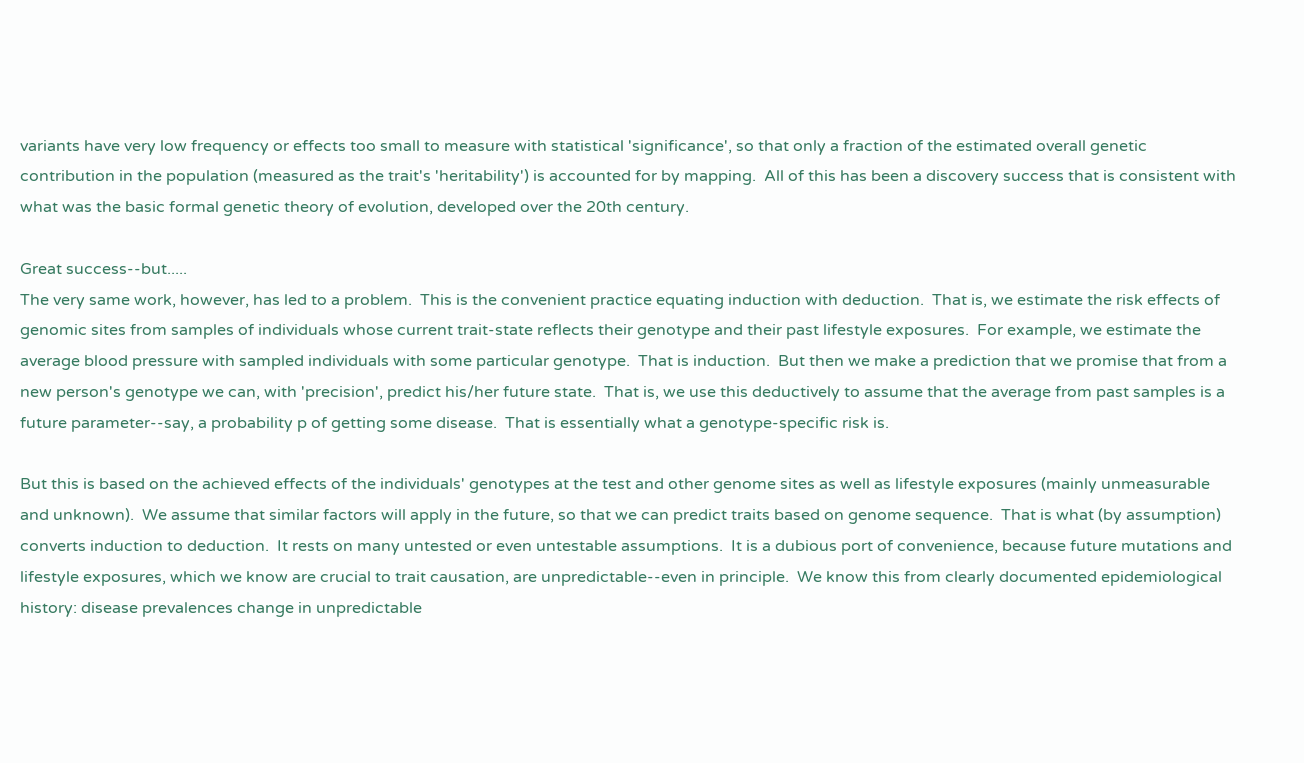variants have very low frequency or effects too small to measure with statistical 'significance', so that only a fraction of the estimated overall genetic contribution in the population (measured as the trait's 'heritability') is accounted for by mapping.  All of this has been a discovery success that is consistent with what was the basic formal genetic theory of evolution, developed over the 20th century.

Great success--but.....
The very same work, however, has led to a problem.  This is the convenient practice equating induction with deduction.  That is, we estimate the risk effects of genomic sites from samples of individuals whose current trait-state reflects their genotype and their past lifestyle exposures.  For example, we estimate the average blood pressure with sampled individuals with some particular genotype.  That is induction.  But then we make a prediction that we promise that from a new person's genotype we can, with 'precision', predict his/her future state.  That is, we use this deductively to assume that the average from past samples is a future parameter--say, a probability p of getting some disease.  That is essentially what a genotype-specific risk is.

But this is based on the achieved effects of the individuals' genotypes at the test and other genome sites as well as lifestyle exposures (mainly unmeasurable and unknown).  We assume that similar factors will apply in the future, so that we can predict traits based on genome sequence.  That is what (by assumption) converts induction to deduction.  It rests on many untested or even untestable assumptions.  It is a dubious port of convenience, because future mutations and lifestyle exposures, which we know are crucial to trait causation, are unpredictable--even in principle.  We know this from clearly documented epidemiological history: disease prevalences change in unpredictable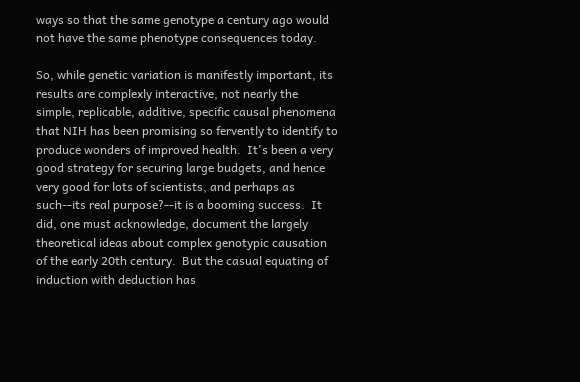ways so that the same genotype a century ago would not have the same phenotype consequences today.

So, while genetic variation is manifestly important, its results are complexly interactive, not nearly the simple, replicable, additive, specific causal phenomena that NIH has been promising so fervently to identify to produce wonders of improved health.  It's been a very good strategy for securing large budgets, and hence very good for lots of scientists, and perhaps as such--its real purpose?--it is a booming success.  It did, one must acknowledge, document the largely theoretical ideas about complex genotypic causation of the early 20th century.  But the casual equating of induction with deduction has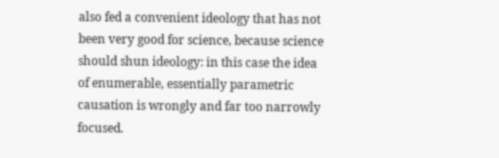also fed a convenient ideology that has not been very good for science, because science should shun ideology: in this case the idea of enumerable, essentially parametric causation is wrongly and far too narrowly focused.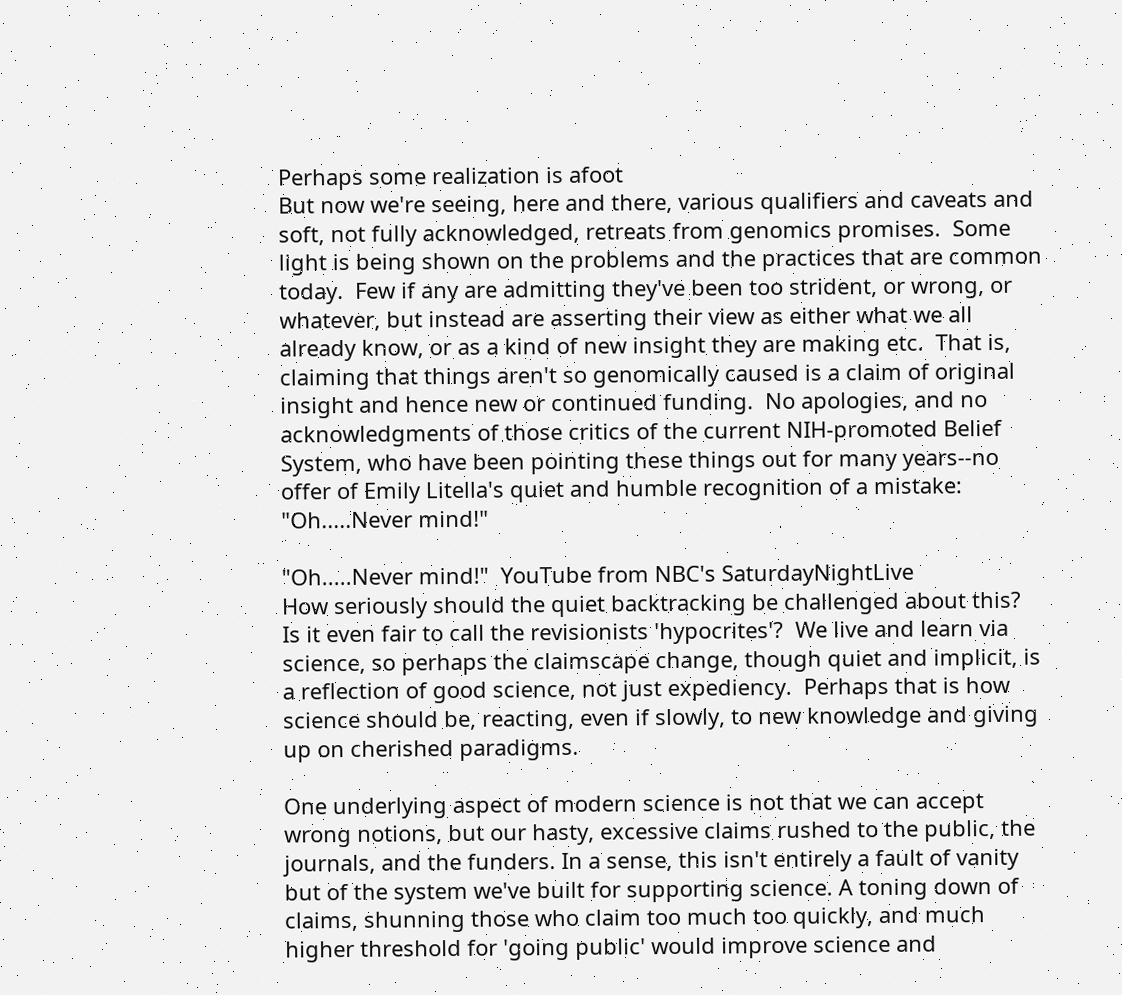Perhaps some realization is afoot
But now we're seeing, here and there, various qualifiers and caveats and soft, not fully acknowledged, retreats from genomics promises.  Some light is being shown on the problems and the practices that are common today.  Few if any are admitting they've been too strident, or wrong, or whatever, but instead are asserting their view as either what we all already know, or as a kind of new insight they are making etc.  That is, claiming that things aren't so genomically caused is a claim of original insight and hence new or continued funding.  No apologies, and no acknowledgments of those critics of the current NIH-promoted Belief System, who have been pointing these things out for many years--no offer of Emily Litella's quiet and humble recognition of a mistake:  "Oh.....Never mind!"

"Oh.....Never mind!"  YouTube from NBC's SaturdayNightLive
How seriously should the quiet backtracking be challenged about this?  Is it even fair to call the revisionists 'hypocrites'?  We live and learn via science, so perhaps the claimscape change, though quiet and implicit, is a reflection of good science, not just expediency.  Perhaps that is how science should be, reacting, even if slowly, to new knowledge and giving up on cherished paradigms.

One underlying aspect of modern science is not that we can accept wrong notions, but our hasty, excessive claims rushed to the public, the journals, and the funders. In a sense, this isn't entirely a fault of vanity but of the system we've built for supporting science. A toning down of claims, shunning those who claim too much too quickly, and much higher threshold for 'going public' would improve science and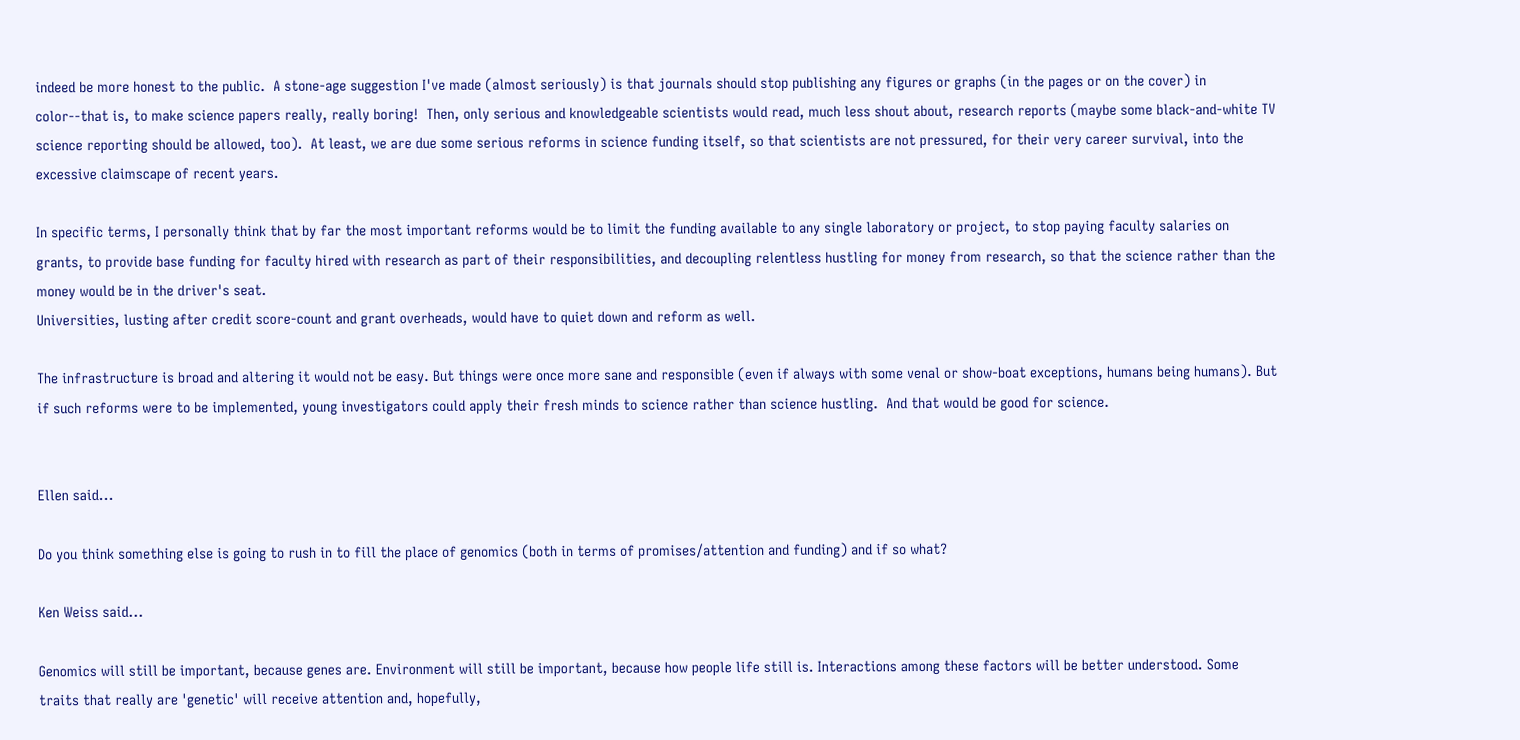indeed be more honest to the public.  A stone-age suggestion I've made (almost seriously) is that journals should stop publishing any figures or graphs (in the pages or on the cover) in color--that is, to make science papers really, really boring!  Then, only serious and knowledgeable scientists would read, much less shout about, research reports (maybe some black-and-white TV science reporting should be allowed, too).  At least, we are due some serious reforms in science funding itself, so that scientists are not pressured, for their very career survival, into the excessive claimscape of recent years.

In specific terms, I personally think that by far the most important reforms would be to limit the funding available to any single laboratory or project, to stop paying faculty salaries on grants, to provide base funding for faculty hired with research as part of their responsibilities, and decoupling relentless hustling for money from research, so that the science rather than the money would be in the driver's seat.
Universities, lusting after credit score-count and grant overheads, would have to quiet down and reform as well.

The infrastructure is broad and altering it would not be easy. But things were once more sane and responsible (even if always with some venal or show-boat exceptions, humans being humans). But if such reforms were to be implemented, young investigators could apply their fresh minds to science rather than science hustling.  And that would be good for science.


Ellen said...

Do you think something else is going to rush in to fill the place of genomics (both in terms of promises/attention and funding) and if so what?

Ken Weiss said...

Genomics will still be important, because genes are. Environment will still be important, because how people life still is. Interactions among these factors will be better understood. Some traits that really are 'genetic' will receive attention and, hopefully,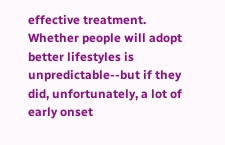effective treatment. Whether people will adopt better lifestyles is unpredictable--but if they did, unfortunately, a lot of early onset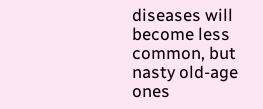diseases will become less common, but nasty old-age ones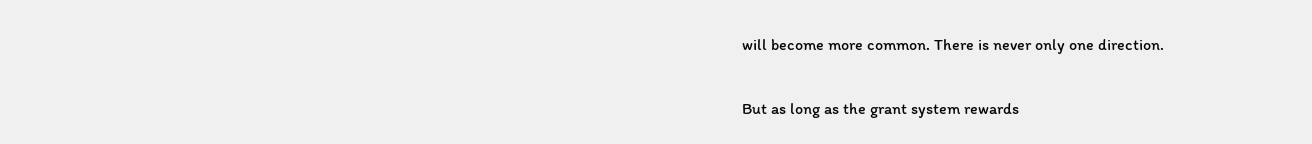will become more common. There is never only one direction.

But as long as the grant system rewards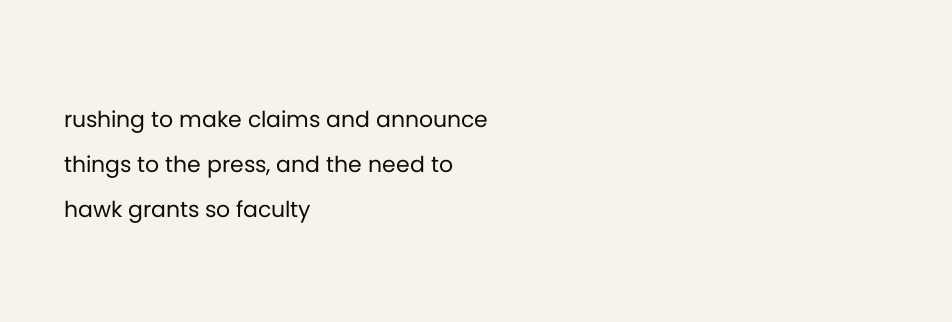rushing to make claims and announce things to the press, and the need to hawk grants so faculty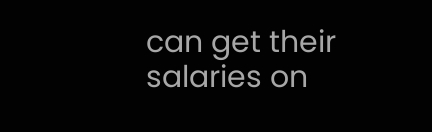can get their salaries on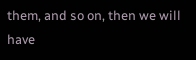them, and so on, then we will have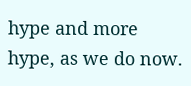hype and more hype, as we do now.